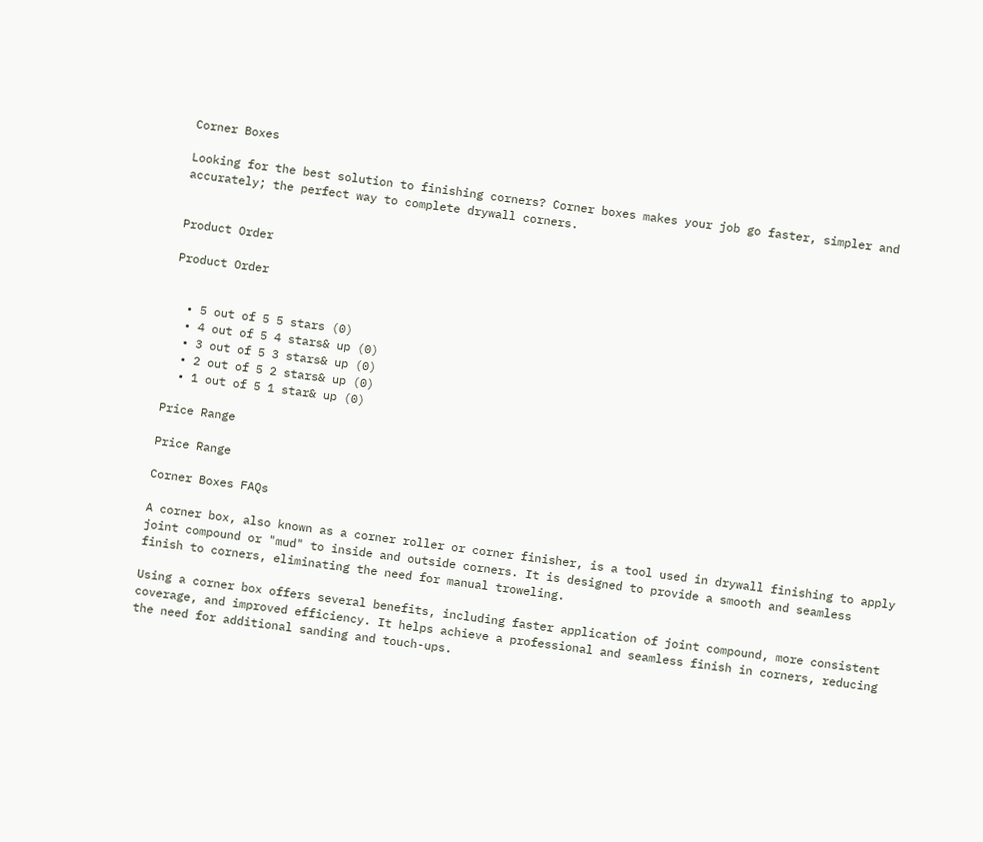Corner Boxes

Looking for the best solution to finishing corners? Corner boxes makes your job go faster, simpler and accurately; the perfect way to complete drywall corners.


Product Order

Product Order


  • 5 out of 5 5 stars (0)
  • 4 out of 5 4 stars& up (0)
  • 3 out of 5 3 stars& up (0)
  • 2 out of 5 2 stars& up (0)
  • 1 out of 5 1 star& up (0)

Price Range

Price Range

Corner Boxes FAQs

A corner box, also known as a corner roller or corner finisher, is a tool used in drywall finishing to apply joint compound or "mud" to inside and outside corners. It is designed to provide a smooth and seamless finish to corners, eliminating the need for manual troweling.

Using a corner box offers several benefits, including faster application of joint compound, more consistent coverage, and improved efficiency. It helps achieve a professional and seamless finish in corners, reducing the need for additional sanding and touch-ups.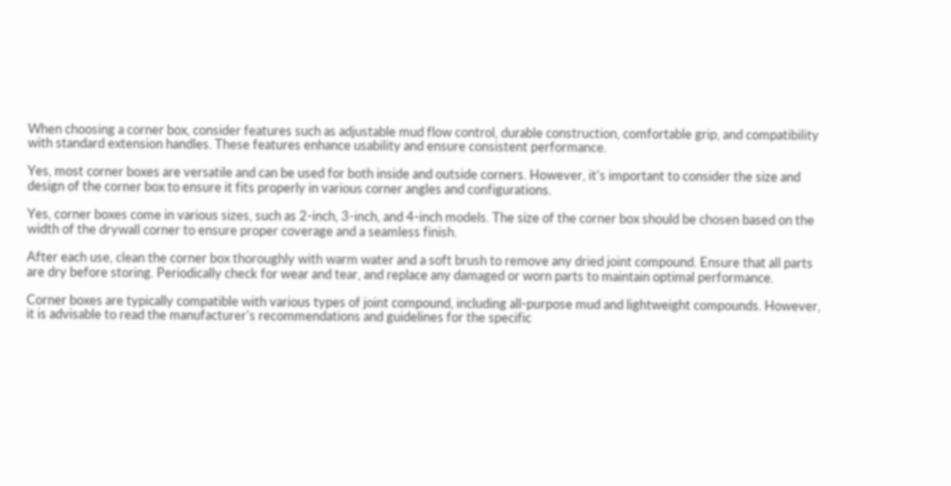When choosing a corner box, consider features such as adjustable mud flow control, durable construction, comfortable grip, and compatibility with standard extension handles. These features enhance usability and ensure consistent performance.

Yes, most corner boxes are versatile and can be used for both inside and outside corners. However, it's important to consider the size and design of the corner box to ensure it fits properly in various corner angles and configurations.

Yes, corner boxes come in various sizes, such as 2-inch, 3-inch, and 4-inch models. The size of the corner box should be chosen based on the width of the drywall corner to ensure proper coverage and a seamless finish.

After each use, clean the corner box thoroughly with warm water and a soft brush to remove any dried joint compound. Ensure that all parts are dry before storing. Periodically check for wear and tear, and replace any damaged or worn parts to maintain optimal performance.

Corner boxes are typically compatible with various types of joint compound, including all-purpose mud and lightweight compounds. However, it is advisable to read the manufacturer's recommendations and guidelines for the specific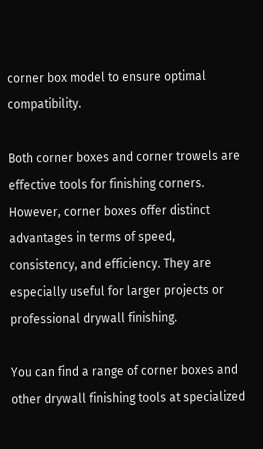corner box model to ensure optimal compatibility.

Both corner boxes and corner trowels are effective tools for finishing corners. However, corner boxes offer distinct advantages in terms of speed, consistency, and efficiency. They are especially useful for larger projects or professional drywall finishing.

You can find a range of corner boxes and other drywall finishing tools at specialized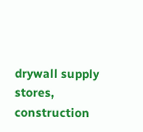drywall supply stores, construction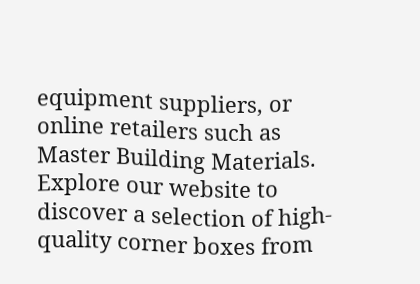equipment suppliers, or online retailers such as Master Building Materials. Explore our website to discover a selection of high-quality corner boxes from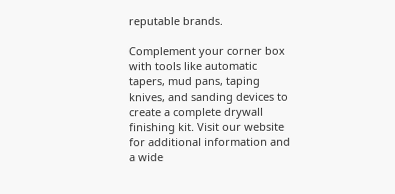reputable brands.

Complement your corner box with tools like automatic tapers, mud pans, taping knives, and sanding devices to create a complete drywall finishing kit. Visit our website for additional information and a wide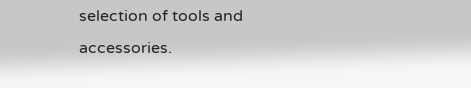selection of tools and accessories.